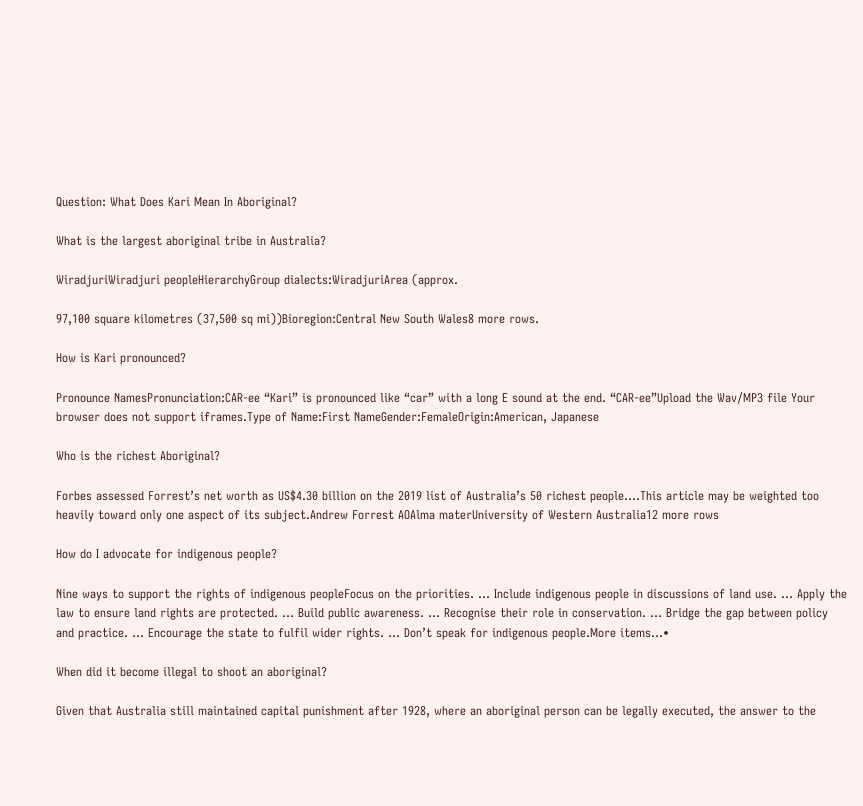Question: What Does Kari Mean In Aboriginal?

What is the largest aboriginal tribe in Australia?

WiradjuriWiradjuri peopleHierarchyGroup dialects:WiradjuriArea (approx.

97,100 square kilometres (37,500 sq mi))Bioregion:Central New South Wales8 more rows.

How is Kari pronounced?

Pronounce NamesPronunciation:CAR-ee “Kari” is pronounced like “car” with a long E sound at the end. “CAR-ee”Upload the Wav/MP3 file Your browser does not support iframes.Type of Name:First NameGender:FemaleOrigin:American, Japanese

Who is the richest Aboriginal?

Forbes assessed Forrest’s net worth as US$4.30 billion on the 2019 list of Australia’s 50 richest people….This article may be weighted too heavily toward only one aspect of its subject.Andrew Forrest AOAlma materUniversity of Western Australia12 more rows

How do I advocate for indigenous people?

Nine ways to support the rights of indigenous peopleFocus on the priorities. … Include indigenous people in discussions of land use. … Apply the law to ensure land rights are protected. … Build public awareness. … Recognise their role in conservation. … Bridge the gap between policy and practice. … Encourage the state to fulfil wider rights. … Don’t speak for indigenous people.More items…•

When did it become illegal to shoot an aboriginal?

Given that Australia still maintained capital punishment after 1928, where an aboriginal person can be legally executed, the answer to the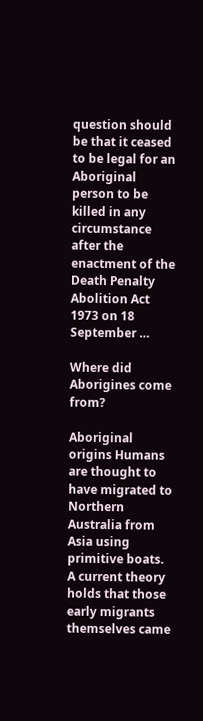question should be that it ceased to be legal for an Aboriginal person to be killed in any circumstance after the enactment of the Death Penalty Abolition Act 1973 on 18 September …

Where did Aborigines come from?

Aboriginal origins Humans are thought to have migrated to Northern Australia from Asia using primitive boats. A current theory holds that those early migrants themselves came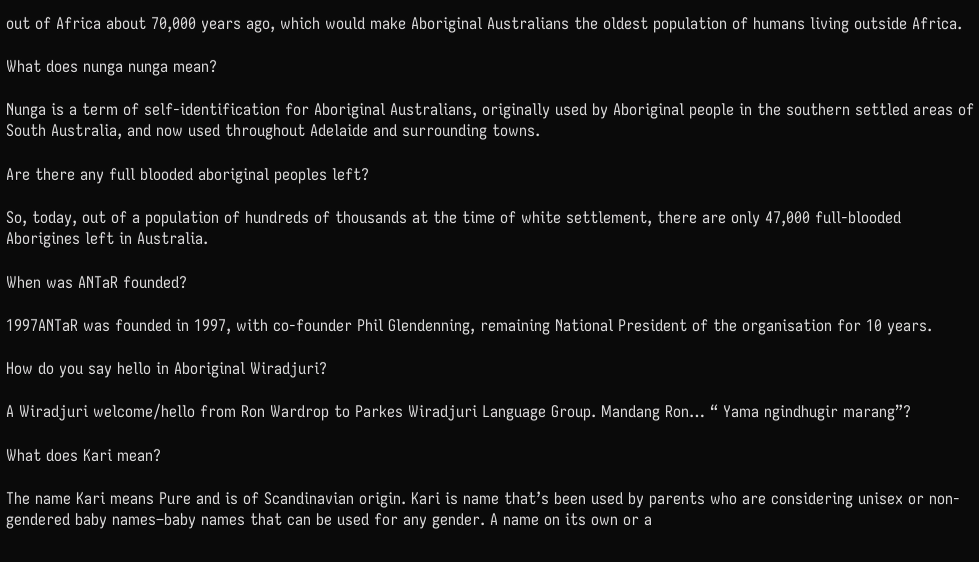out of Africa about 70,000 years ago, which would make Aboriginal Australians the oldest population of humans living outside Africa.

What does nunga nunga mean?

Nunga is a term of self-identification for Aboriginal Australians, originally used by Aboriginal people in the southern settled areas of South Australia, and now used throughout Adelaide and surrounding towns.

Are there any full blooded aboriginal peoples left?

So, today, out of a population of hundreds of thousands at the time of white settlement, there are only 47,000 full-blooded Aborigines left in Australia.

When was ANTaR founded?

1997ANTaR was founded in 1997, with co-founder Phil Glendenning, remaining National President of the organisation for 10 years.

How do you say hello in Aboriginal Wiradjuri?

A Wiradjuri welcome/hello from Ron Wardrop to Parkes Wiradjuri Language Group. Mandang Ron… “ Yama ngindhugir marang”?

What does Kari mean?

The name Kari means Pure and is of Scandinavian origin. Kari is name that’s been used by parents who are considering unisex or non-gendered baby names–baby names that can be used for any gender. A name on its own or a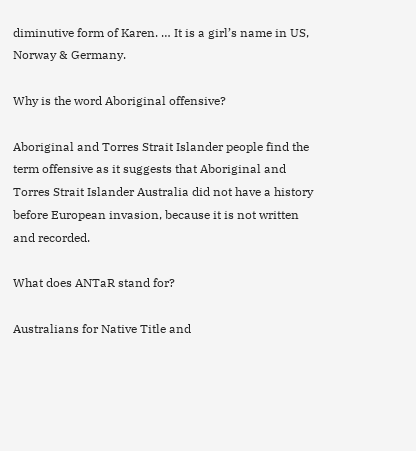diminutive form of Karen. … It is a girl’s name in US, Norway & Germany.

Why is the word Aboriginal offensive?

Aboriginal and Torres Strait Islander people find the term offensive as it suggests that Aboriginal and Torres Strait Islander Australia did not have a history before European invasion, because it is not written and recorded.

What does ANTaR stand for?

Australians for Native Title and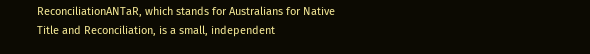ReconciliationANTaR, which stands for Australians for Native Title and Reconciliation, is a small, independent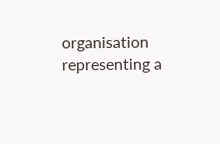organisation representing a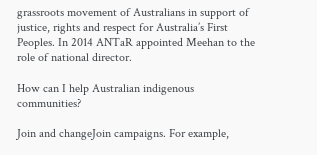grassroots movement of Australians in support of justice, rights and respect for Australia’s First Peoples. In 2014 ANTaR appointed Meehan to the role of national director.

How can I help Australian indigenous communities?

Join and changeJoin campaigns. For example,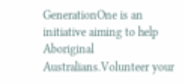GenerationOne is an initiative aiming to help Aboriginal Australians.Volunteer your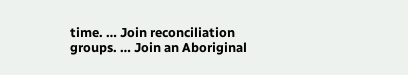time. … Join reconciliation groups. … Join an Aboriginal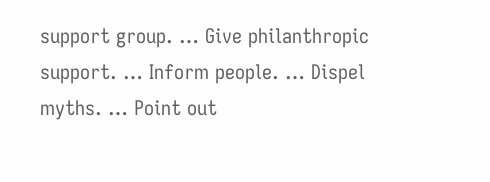support group. … Give philanthropic support. … Inform people. … Dispel myths. … Point out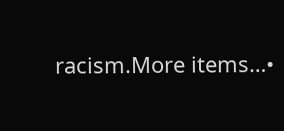racism.More items…•